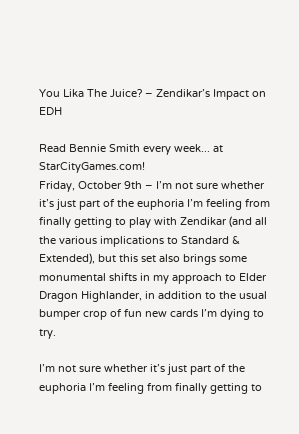You Lika The Juice? – Zendikar’s Impact on EDH

Read Bennie Smith every week... at StarCityGames.com!
Friday, October 9th – I’m not sure whether it’s just part of the euphoria I’m feeling from finally getting to play with Zendikar (and all the various implications to Standard & Extended), but this set also brings some monumental shifts in my approach to Elder Dragon Highlander, in addition to the usual bumper crop of fun new cards I’m dying to try.

I’m not sure whether it’s just part of the euphoria I’m feeling from finally getting to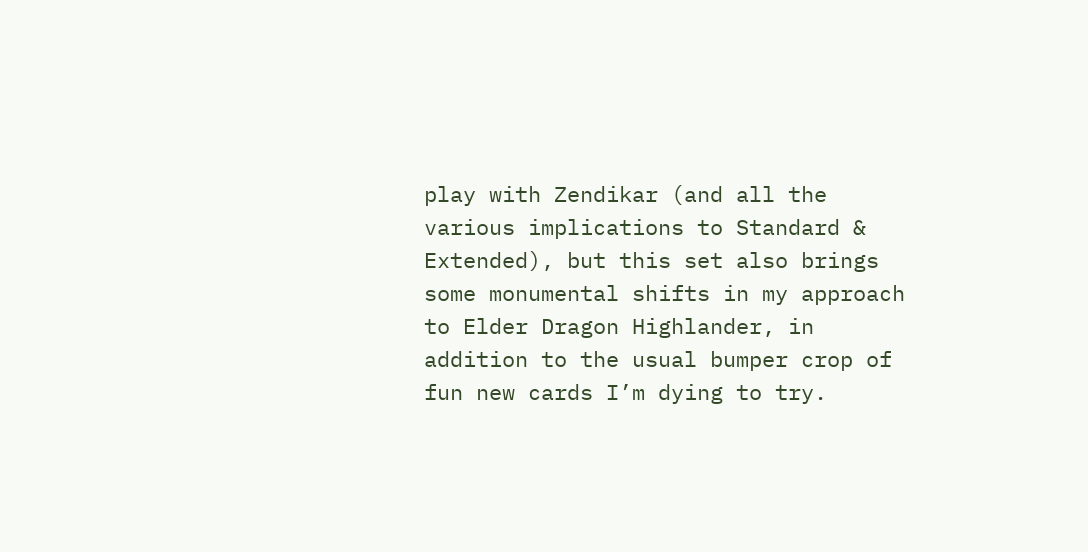play with Zendikar (and all the various implications to Standard & Extended), but this set also brings some monumental shifts in my approach to Elder Dragon Highlander, in addition to the usual bumper crop of fun new cards I’m dying to try.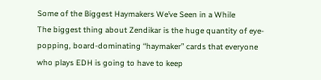Some of the Biggest Haymakers We’ve Seen in a While
The biggest thing about Zendikar is the huge quantity of eye-popping, board-dominating “haymaker” cards that everyone who plays EDH is going to have to keep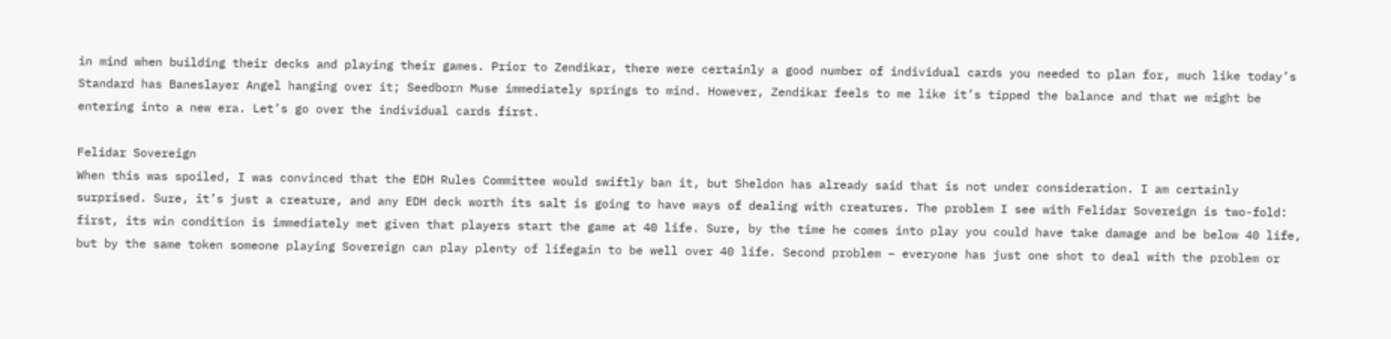in mind when building their decks and playing their games. Prior to Zendikar, there were certainly a good number of individual cards you needed to plan for, much like today’s Standard has Baneslayer Angel hanging over it; Seedborn Muse immediately springs to mind. However, Zendikar feels to me like it’s tipped the balance and that we might be entering into a new era. Let’s go over the individual cards first.

Felidar Sovereign
When this was spoiled, I was convinced that the EDH Rules Committee would swiftly ban it, but Sheldon has already said that is not under consideration. I am certainly surprised. Sure, it’s just a creature, and any EDH deck worth its salt is going to have ways of dealing with creatures. The problem I see with Felidar Sovereign is two-fold: first, its win condition is immediately met given that players start the game at 40 life. Sure, by the time he comes into play you could have take damage and be below 40 life, but by the same token someone playing Sovereign can play plenty of lifegain to be well over 40 life. Second problem – everyone has just one shot to deal with the problem or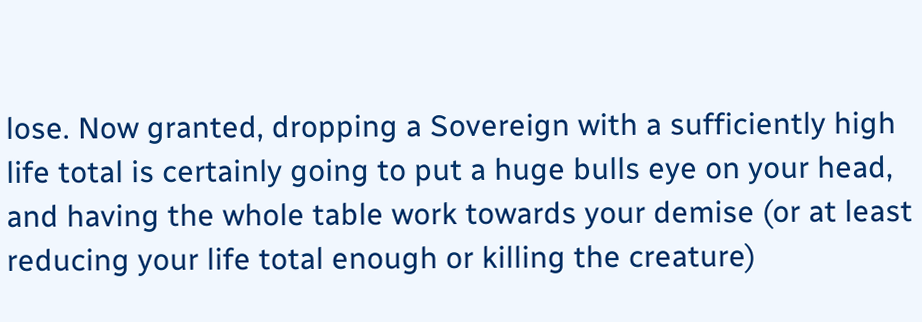lose. Now granted, dropping a Sovereign with a sufficiently high life total is certainly going to put a huge bulls eye on your head, and having the whole table work towards your demise (or at least reducing your life total enough or killing the creature)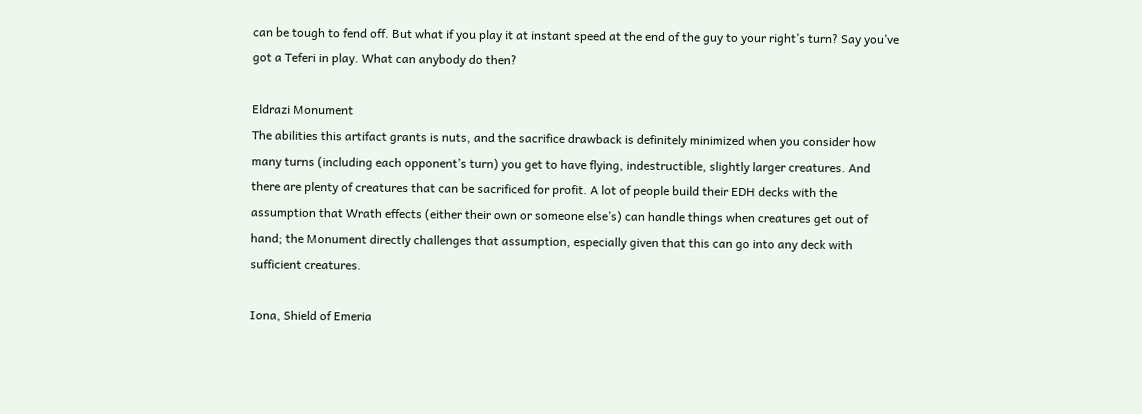can be tough to fend off. But what if you play it at instant speed at the end of the guy to your right’s turn? Say you’ve got a Teferi in play. What can anybody do then?

Eldrazi Monument
The abilities this artifact grants is nuts, and the sacrifice drawback is definitely minimized when you consider how many turns (including each opponent’s turn) you get to have flying, indestructible, slightly larger creatures. And there are plenty of creatures that can be sacrificed for profit. A lot of people build their EDH decks with the assumption that Wrath effects (either their own or someone else’s) can handle things when creatures get out of hand; the Monument directly challenges that assumption, especially given that this can go into any deck with sufficient creatures.

Iona, Shield of Emeria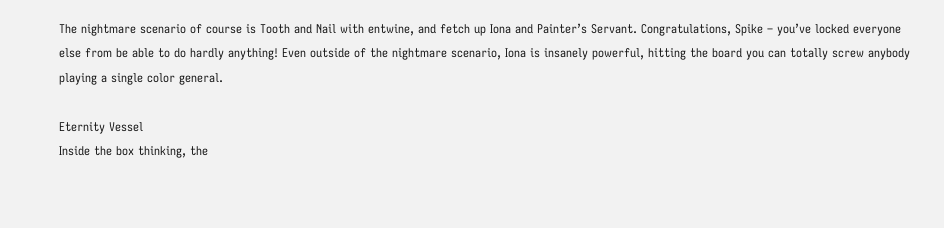The nightmare scenario of course is Tooth and Nail with entwine, and fetch up Iona and Painter’s Servant. Congratulations, Spike – you’ve locked everyone else from be able to do hardly anything! Even outside of the nightmare scenario, Iona is insanely powerful, hitting the board you can totally screw anybody playing a single color general.

Eternity Vessel
Inside the box thinking, the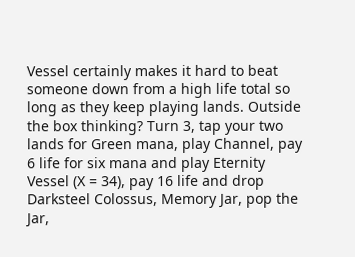Vessel certainly makes it hard to beat someone down from a high life total so long as they keep playing lands. Outside the box thinking? Turn 3, tap your two lands for Green mana, play Channel, pay 6 life for six mana and play Eternity Vessel (X = 34), pay 16 life and drop Darksteel Colossus, Memory Jar, pop the Jar,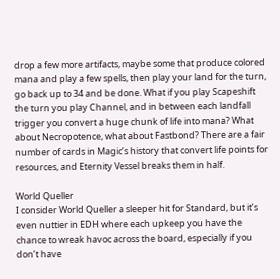drop a few more artifacts, maybe some that produce colored mana and play a few spells, then play your land for the turn, go back up to 34 and be done. What if you play Scapeshift the turn you play Channel, and in between each landfall trigger you convert a huge chunk of life into mana? What about Necropotence, what about Fastbond? There are a fair number of cards in Magic’s history that convert life points for resources, and Eternity Vessel breaks them in half.

World Queller
I consider World Queller a sleeper hit for Standard, but it’s even nuttier in EDH where each upkeep you have the chance to wreak havoc across the board, especially if you don’t have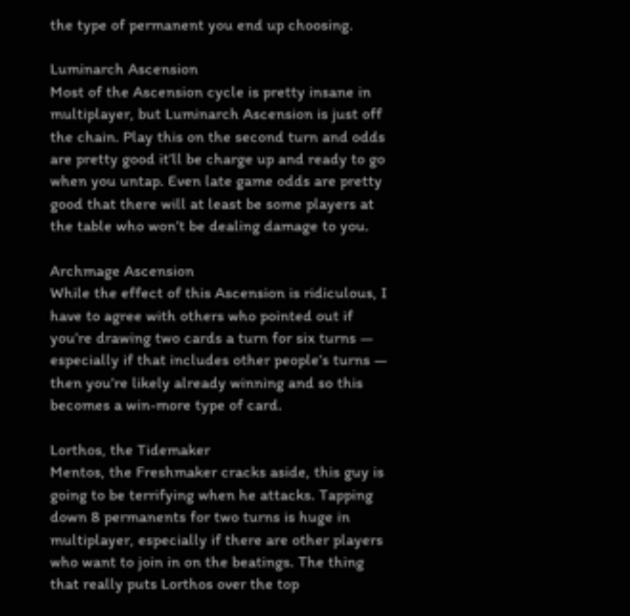the type of permanent you end up choosing.

Luminarch Ascension
Most of the Ascension cycle is pretty insane in multiplayer, but Luminarch Ascension is just off the chain. Play this on the second turn and odds are pretty good it’ll be charge up and ready to go when you untap. Even late game odds are pretty good that there will at least be some players at the table who won’t be dealing damage to you.

Archmage Ascension
While the effect of this Ascension is ridiculous, I have to agree with others who pointed out if you’re drawing two cards a turn for six turns — especially if that includes other people’s turns — then you’re likely already winning and so this becomes a win-more type of card.

Lorthos, the Tidemaker
Mentos, the Freshmaker cracks aside, this guy is going to be terrifying when he attacks. Tapping down 8 permanents for two turns is huge in multiplayer, especially if there are other players who want to join in on the beatings. The thing that really puts Lorthos over the top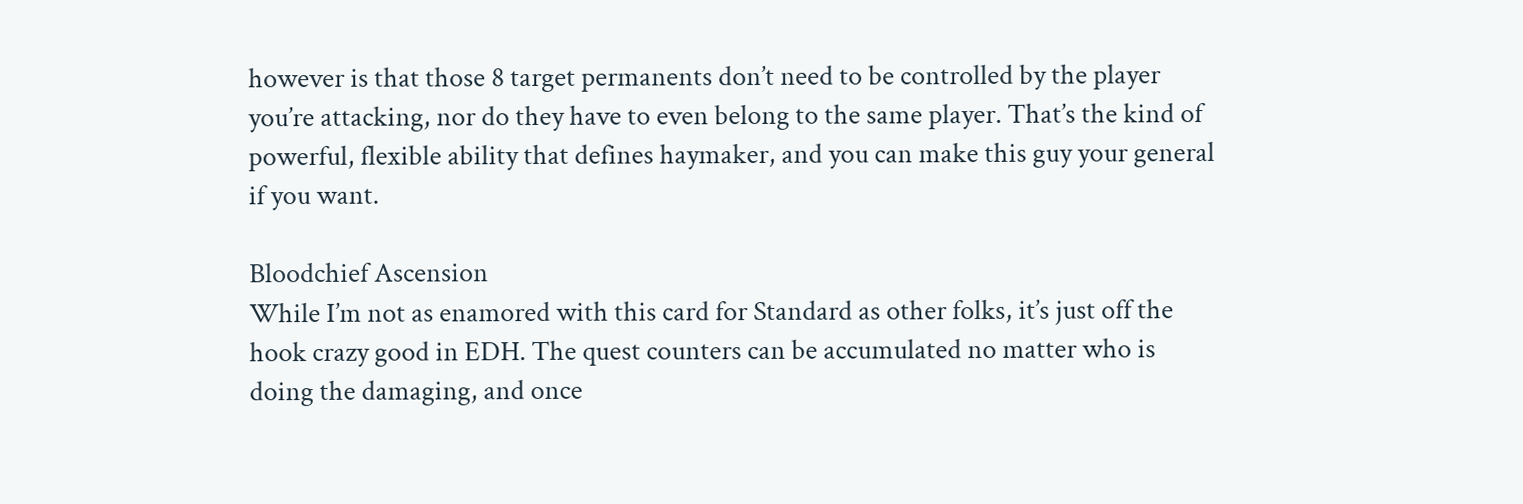however is that those 8 target permanents don’t need to be controlled by the player you’re attacking, nor do they have to even belong to the same player. That’s the kind of powerful, flexible ability that defines haymaker, and you can make this guy your general if you want.

Bloodchief Ascension
While I’m not as enamored with this card for Standard as other folks, it’s just off the hook crazy good in EDH. The quest counters can be accumulated no matter who is doing the damaging, and once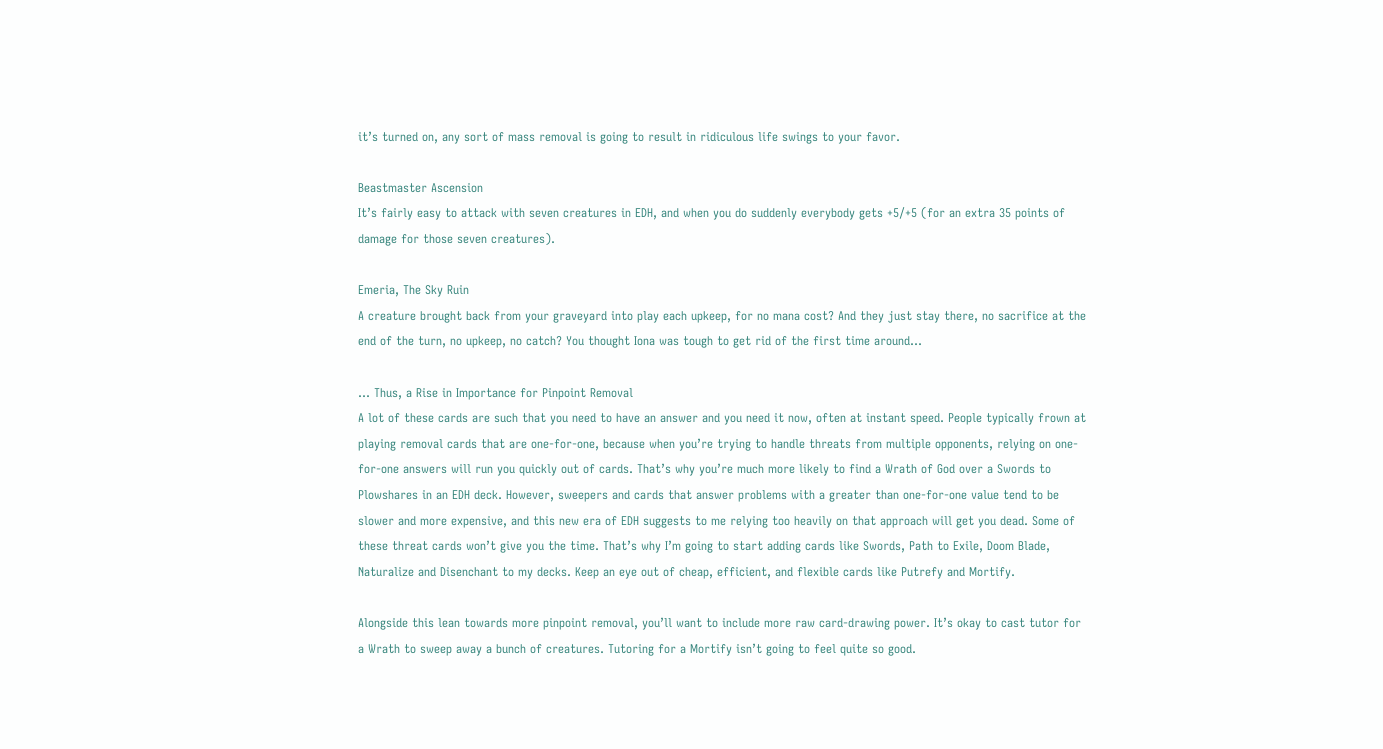it’s turned on, any sort of mass removal is going to result in ridiculous life swings to your favor.

Beastmaster Ascension
It’s fairly easy to attack with seven creatures in EDH, and when you do suddenly everybody gets +5/+5 (for an extra 35 points of damage for those seven creatures).

Emeria, The Sky Ruin
A creature brought back from your graveyard into play each upkeep, for no mana cost? And they just stay there, no sacrifice at the end of the turn, no upkeep, no catch? You thought Iona was tough to get rid of the first time around…

… Thus, a Rise in Importance for Pinpoint Removal
A lot of these cards are such that you need to have an answer and you need it now, often at instant speed. People typically frown at playing removal cards that are one-for-one, because when you’re trying to handle threats from multiple opponents, relying on one-for-one answers will run you quickly out of cards. That’s why you’re much more likely to find a Wrath of God over a Swords to Plowshares in an EDH deck. However, sweepers and cards that answer problems with a greater than one-for-one value tend to be slower and more expensive, and this new era of EDH suggests to me relying too heavily on that approach will get you dead. Some of these threat cards won’t give you the time. That’s why I’m going to start adding cards like Swords, Path to Exile, Doom Blade, Naturalize and Disenchant to my decks. Keep an eye out of cheap, efficient, and flexible cards like Putrefy and Mortify.

Alongside this lean towards more pinpoint removal, you’ll want to include more raw card-drawing power. It’s okay to cast tutor for a Wrath to sweep away a bunch of creatures. Tutoring for a Mortify isn’t going to feel quite so good.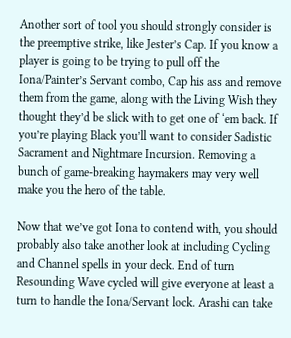Another sort of tool you should strongly consider is the preemptive strike, like Jester’s Cap. If you know a player is going to be trying to pull off the Iona/Painter’s Servant combo, Cap his ass and remove them from the game, along with the Living Wish they thought they’d be slick with to get one of ‘em back. If you’re playing Black you’ll want to consider Sadistic Sacrament and Nightmare Incursion. Removing a bunch of game-breaking haymakers may very well make you the hero of the table.

Now that we’ve got Iona to contend with, you should probably also take another look at including Cycling and Channel spells in your deck. End of turn Resounding Wave cycled will give everyone at least a turn to handle the Iona/Servant lock. Arashi can take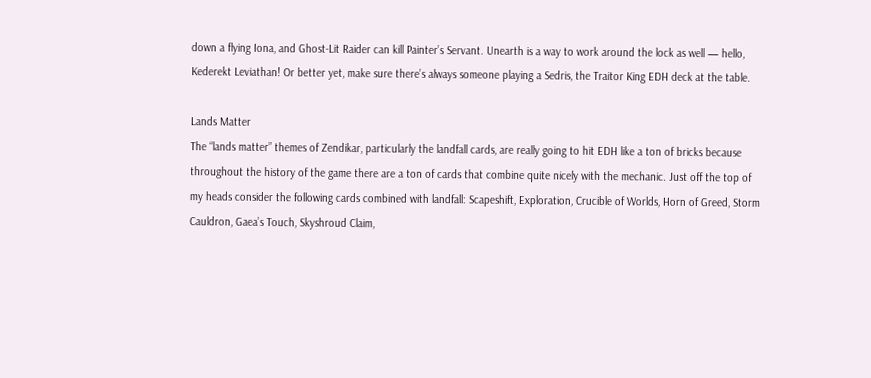down a flying Iona, and Ghost-Lit Raider can kill Painter’s Servant. Unearth is a way to work around the lock as well — hello, Kederekt Leviathan! Or better yet, make sure there’s always someone playing a Sedris, the Traitor King EDH deck at the table.

Lands Matter
The “lands matter” themes of Zendikar, particularly the landfall cards, are really going to hit EDH like a ton of bricks because throughout the history of the game there are a ton of cards that combine quite nicely with the mechanic. Just off the top of my heads consider the following cards combined with landfall: Scapeshift, Exploration, Crucible of Worlds, Horn of Greed, Storm Cauldron, Gaea’s Touch, Skyshroud Claim,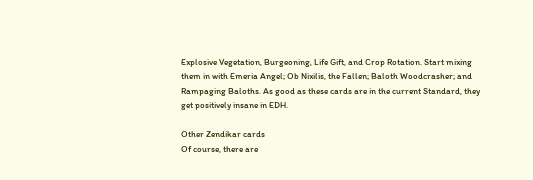Explosive Vegetation, Burgeoning, Life Gift, and Crop Rotation. Start mixing them in with Emeria Angel; Ob Nixilis, the Fallen; Baloth Woodcrasher; and Rampaging Baloths. As good as these cards are in the current Standard, they get positively insane in EDH.

Other Zendikar cards
Of course, there are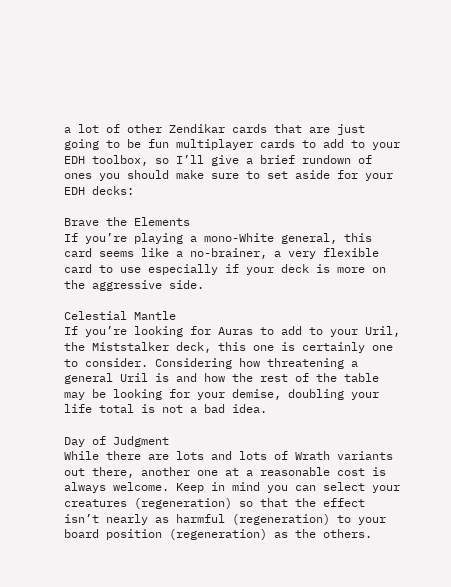a lot of other Zendikar cards that are just going to be fun multiplayer cards to add to your EDH toolbox, so I’ll give a brief rundown of ones you should make sure to set aside for your EDH decks:

Brave the Elements
If you’re playing a mono-White general, this card seems like a no-brainer, a very flexible card to use especially if your deck is more on the aggressive side.

Celestial Mantle
If you’re looking for Auras to add to your Uril, the Miststalker deck, this one is certainly one to consider. Considering how threatening a general Uril is and how the rest of the table may be looking for your demise, doubling your life total is not a bad idea.

Day of Judgment
While there are lots and lots of Wrath variants out there, another one at a reasonable cost is always welcome. Keep in mind you can select your creatures (regeneration) so that the effect isn’t nearly as harmful (regeneration) to your board position (regeneration) as the others.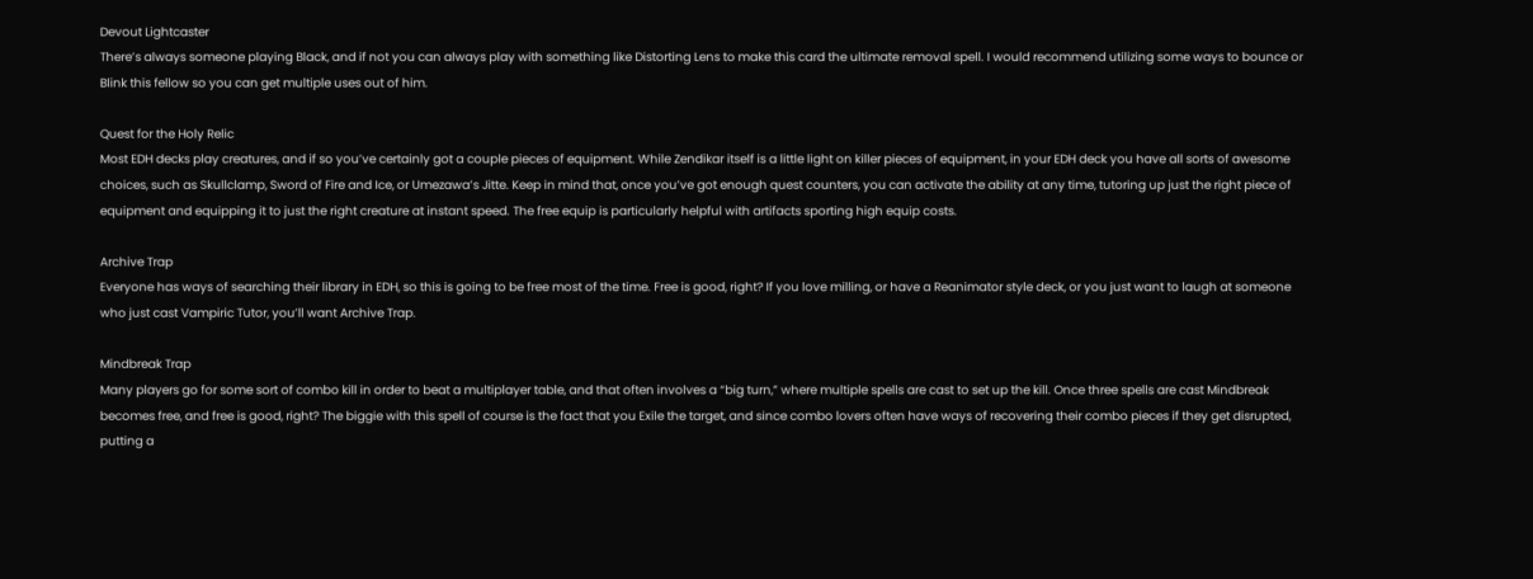Devout Lightcaster
There’s always someone playing Black, and if not you can always play with something like Distorting Lens to make this card the ultimate removal spell. I would recommend utilizing some ways to bounce or Blink this fellow so you can get multiple uses out of him.

Quest for the Holy Relic
Most EDH decks play creatures, and if so you’ve certainly got a couple pieces of equipment. While Zendikar itself is a little light on killer pieces of equipment, in your EDH deck you have all sorts of awesome choices, such as Skullclamp, Sword of Fire and Ice, or Umezawa’s Jitte. Keep in mind that, once you’ve got enough quest counters, you can activate the ability at any time, tutoring up just the right piece of equipment and equipping it to just the right creature at instant speed. The free equip is particularly helpful with artifacts sporting high equip costs.

Archive Trap
Everyone has ways of searching their library in EDH, so this is going to be free most of the time. Free is good, right? If you love milling, or have a Reanimator style deck, or you just want to laugh at someone who just cast Vampiric Tutor, you’ll want Archive Trap.

Mindbreak Trap
Many players go for some sort of combo kill in order to beat a multiplayer table, and that often involves a “big turn,” where multiple spells are cast to set up the kill. Once three spells are cast Mindbreak becomes free, and free is good, right? The biggie with this spell of course is the fact that you Exile the target, and since combo lovers often have ways of recovering their combo pieces if they get disrupted, putting a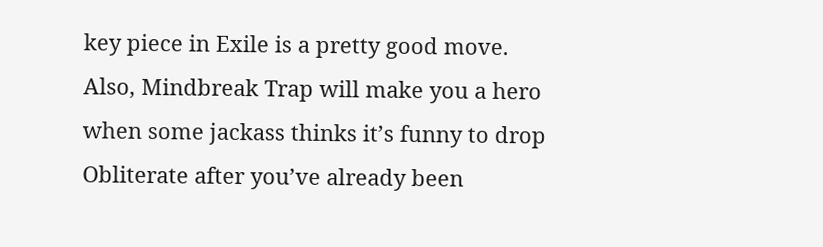key piece in Exile is a pretty good move. Also, Mindbreak Trap will make you a hero when some jackass thinks it’s funny to drop Obliterate after you’ve already been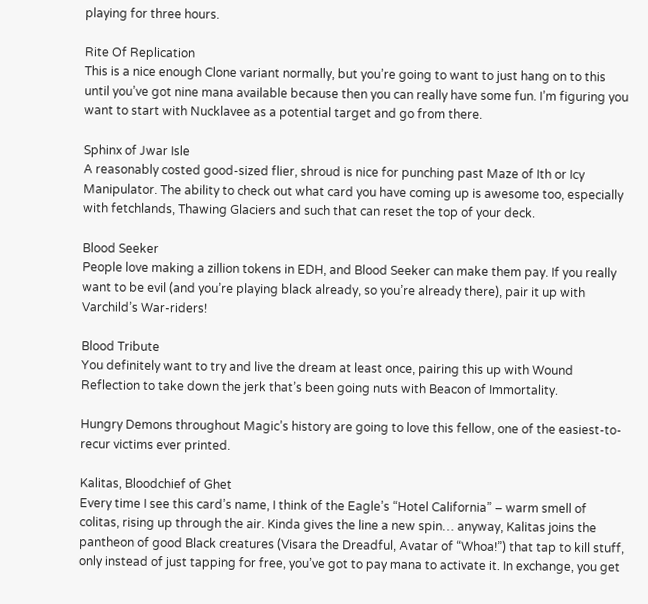playing for three hours.

Rite Of Replication
This is a nice enough Clone variant normally, but you’re going to want to just hang on to this until you’ve got nine mana available because then you can really have some fun. I’m figuring you want to start with Nucklavee as a potential target and go from there.

Sphinx of Jwar Isle
A reasonably costed good-sized flier, shroud is nice for punching past Maze of Ith or Icy Manipulator. The ability to check out what card you have coming up is awesome too, especially with fetchlands, Thawing Glaciers and such that can reset the top of your deck.

Blood Seeker
People love making a zillion tokens in EDH, and Blood Seeker can make them pay. If you really want to be evil (and you’re playing black already, so you’re already there), pair it up with Varchild’s War-riders!

Blood Tribute
You definitely want to try and live the dream at least once, pairing this up with Wound Reflection to take down the jerk that’s been going nuts with Beacon of Immortality.

Hungry Demons throughout Magic’s history are going to love this fellow, one of the easiest-to-recur victims ever printed.

Kalitas, Bloodchief of Ghet
Every time I see this card’s name, I think of the Eagle’s “Hotel California” – warm smell of colitas, rising up through the air. Kinda gives the line a new spin… anyway, Kalitas joins the pantheon of good Black creatures (Visara the Dreadful, Avatar of “Whoa!”) that tap to kill stuff, only instead of just tapping for free, you’ve got to pay mana to activate it. In exchange, you get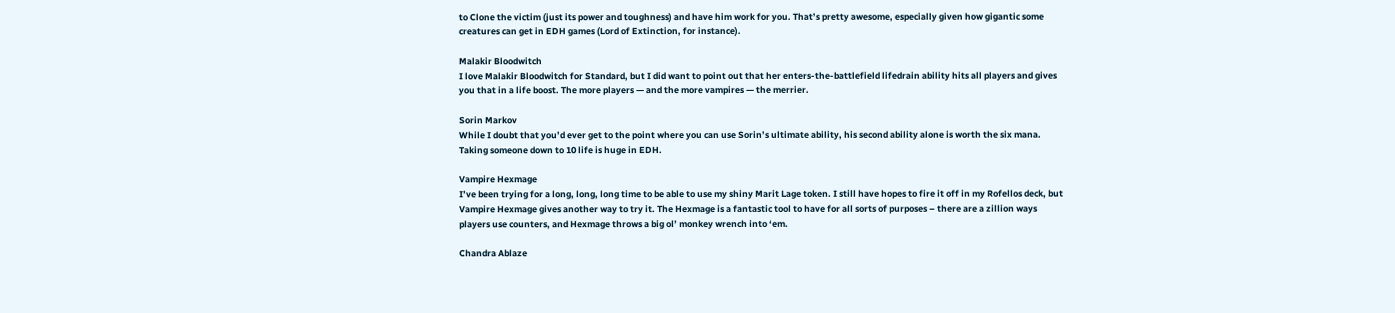to Clone the victim (just its power and toughness) and have him work for you. That’s pretty awesome, especially given how gigantic some creatures can get in EDH games (Lord of Extinction, for instance).

Malakir Bloodwitch
I love Malakir Bloodwitch for Standard, but I did want to point out that her enters-the-battlefield lifedrain ability hits all players and gives you that in a life boost. The more players — and the more vampires — the merrier.

Sorin Markov
While I doubt that you’d ever get to the point where you can use Sorin’s ultimate ability, his second ability alone is worth the six mana. Taking someone down to 10 life is huge in EDH.

Vampire Hexmage
I’ve been trying for a long, long, long time to be able to use my shiny Marit Lage token. I still have hopes to fire it off in my Rofellos deck, but Vampire Hexmage gives another way to try it. The Hexmage is a fantastic tool to have for all sorts of purposes – there are a zillion ways players use counters, and Hexmage throws a big ol’ monkey wrench into ‘em.

Chandra Ablaze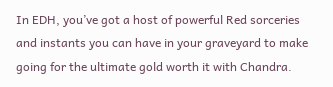In EDH, you’ve got a host of powerful Red sorceries and instants you can have in your graveyard to make going for the ultimate gold worth it with Chandra.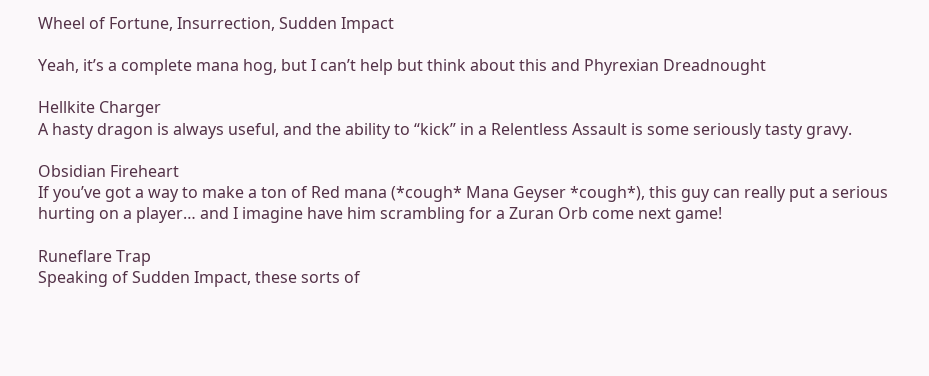Wheel of Fortune, Insurrection, Sudden Impact

Yeah, it’s a complete mana hog, but I can’t help but think about this and Phyrexian Dreadnought

Hellkite Charger
A hasty dragon is always useful, and the ability to “kick” in a Relentless Assault is some seriously tasty gravy.

Obsidian Fireheart
If you’ve got a way to make a ton of Red mana (*cough* Mana Geyser *cough*), this guy can really put a serious hurting on a player… and I imagine have him scrambling for a Zuran Orb come next game!

Runeflare Trap
Speaking of Sudden Impact, these sorts of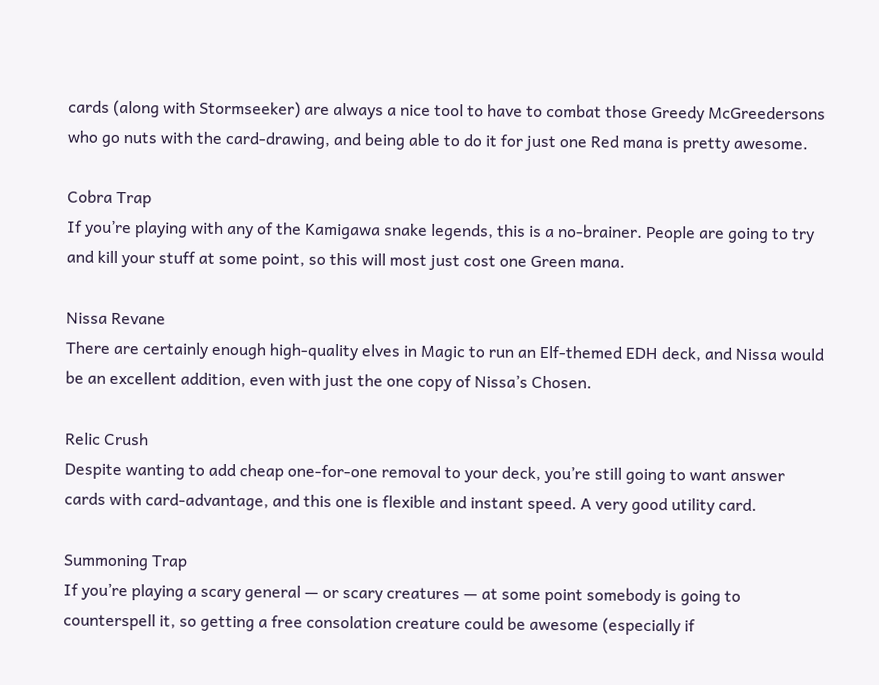cards (along with Stormseeker) are always a nice tool to have to combat those Greedy McGreedersons who go nuts with the card-drawing, and being able to do it for just one Red mana is pretty awesome.

Cobra Trap
If you’re playing with any of the Kamigawa snake legends, this is a no-brainer. People are going to try and kill your stuff at some point, so this will most just cost one Green mana.

Nissa Revane
There are certainly enough high-quality elves in Magic to run an Elf-themed EDH deck, and Nissa would be an excellent addition, even with just the one copy of Nissa’s Chosen.

Relic Crush
Despite wanting to add cheap one-for-one removal to your deck, you’re still going to want answer cards with card-advantage, and this one is flexible and instant speed. A very good utility card.

Summoning Trap
If you’re playing a scary general — or scary creatures — at some point somebody is going to counterspell it, so getting a free consolation creature could be awesome (especially if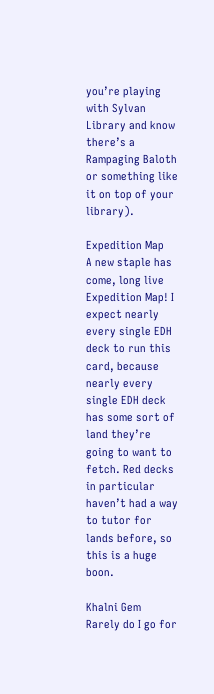you’re playing with Sylvan Library and know there’s a Rampaging Baloth or something like it on top of your library).

Expedition Map
A new staple has come, long live Expedition Map! I expect nearly every single EDH deck to run this card, because nearly every single EDH deck has some sort of land they’re going to want to fetch. Red decks in particular haven’t had a way to tutor for lands before, so this is a huge boon.

Khalni Gem
Rarely do I go for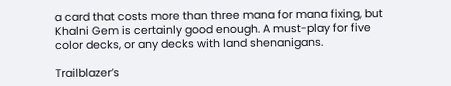a card that costs more than three mana for mana fixing, but Khalni Gem is certainly good enough. A must-play for five color decks, or any decks with land shenanigans.

Trailblazer’s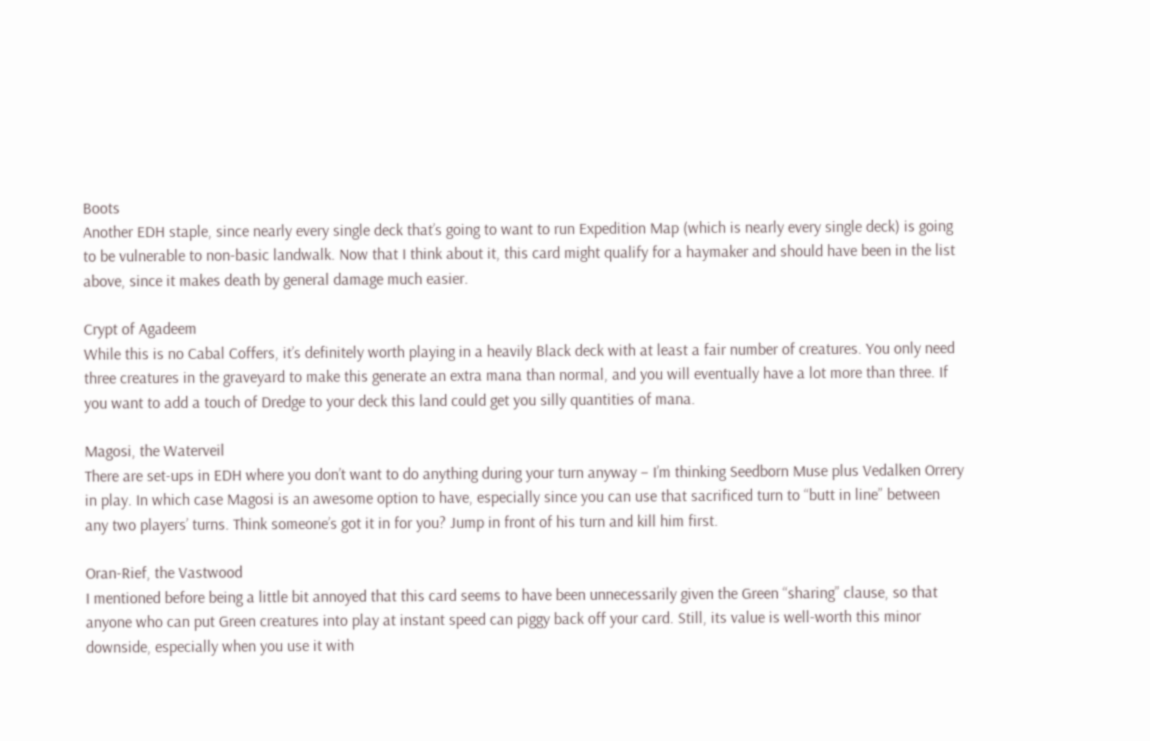Boots
Another EDH staple, since nearly every single deck that’s going to want to run Expedition Map (which is nearly every single deck) is going to be vulnerable to non-basic landwalk. Now that I think about it, this card might qualify for a haymaker and should have been in the list above, since it makes death by general damage much easier.

Crypt of Agadeem
While this is no Cabal Coffers, it’s definitely worth playing in a heavily Black deck with at least a fair number of creatures. You only need three creatures in the graveyard to make this generate an extra mana than normal, and you will eventually have a lot more than three. If you want to add a touch of Dredge to your deck this land could get you silly quantities of mana.

Magosi, the Waterveil
There are set-ups in EDH where you don’t want to do anything during your turn anyway – I’m thinking Seedborn Muse plus Vedalken Orrery in play. In which case Magosi is an awesome option to have, especially since you can use that sacrificed turn to “butt in line” between any two players’ turns. Think someone’s got it in for you? Jump in front of his turn and kill him first.

Oran-Rief, the Vastwood
I mentioned before being a little bit annoyed that this card seems to have been unnecessarily given the Green “sharing” clause, so that anyone who can put Green creatures into play at instant speed can piggy back off your card. Still, its value is well-worth this minor downside, especially when you use it with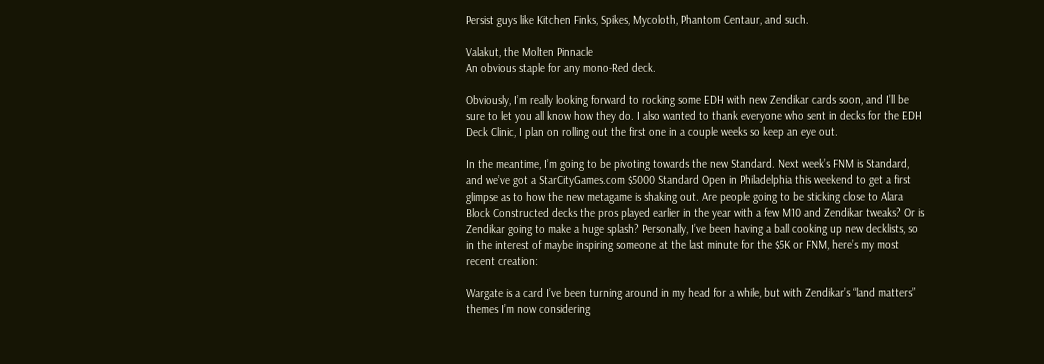Persist guys like Kitchen Finks, Spikes, Mycoloth, Phantom Centaur, and such.

Valakut, the Molten Pinnacle
An obvious staple for any mono-Red deck.

Obviously, I’m really looking forward to rocking some EDH with new Zendikar cards soon, and I’ll be sure to let you all know how they do. I also wanted to thank everyone who sent in decks for the EDH Deck Clinic, I plan on rolling out the first one in a couple weeks so keep an eye out.

In the meantime, I’m going to be pivoting towards the new Standard. Next week’s FNM is Standard, and we’ve got a StarCityGames.com $5000 Standard Open in Philadelphia this weekend to get a first glimpse as to how the new metagame is shaking out. Are people going to be sticking close to Alara Block Constructed decks the pros played earlier in the year with a few M10 and Zendikar tweaks? Or is Zendikar going to make a huge splash? Personally, I’ve been having a ball cooking up new decklists, so in the interest of maybe inspiring someone at the last minute for the $5K or FNM, here’s my most recent creation:

Wargate is a card I’ve been turning around in my head for a while, but with Zendikar’s “land matters” themes I’m now considering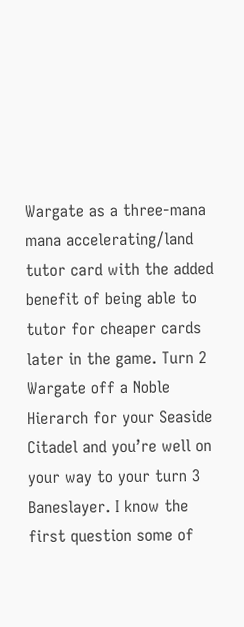Wargate as a three-mana mana accelerating/land tutor card with the added benefit of being able to tutor for cheaper cards later in the game. Turn 2 Wargate off a Noble Hierarch for your Seaside Citadel and you’re well on your way to your turn 3 Baneslayer. I know the first question some of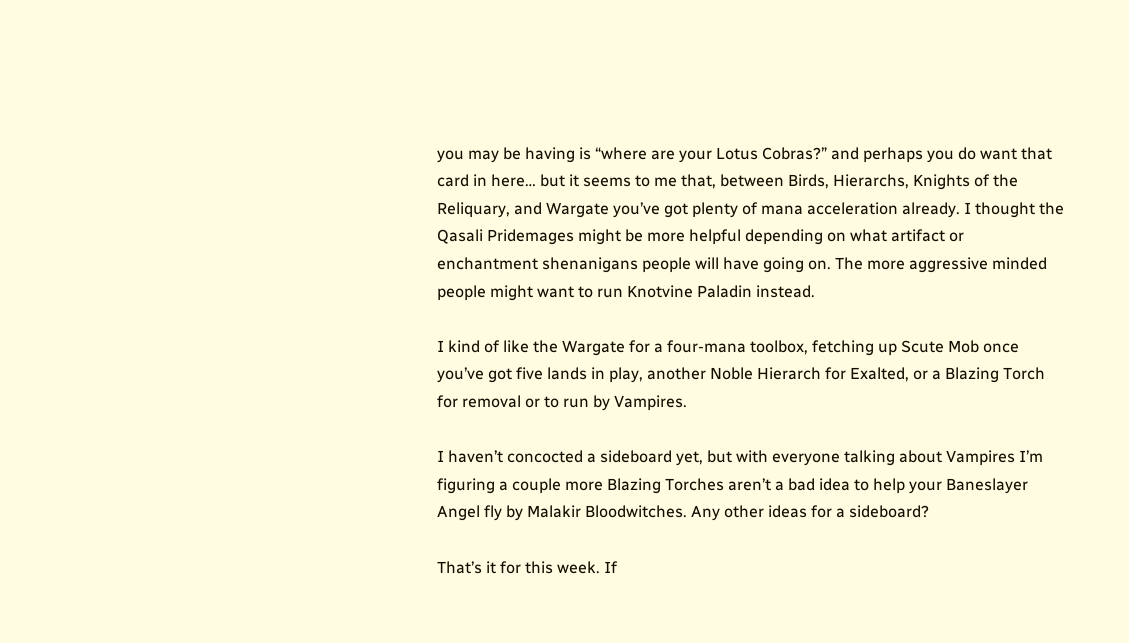you may be having is “where are your Lotus Cobras?” and perhaps you do want that card in here… but it seems to me that, between Birds, Hierarchs, Knights of the Reliquary, and Wargate you’ve got plenty of mana acceleration already. I thought the Qasali Pridemages might be more helpful depending on what artifact or enchantment shenanigans people will have going on. The more aggressive minded people might want to run Knotvine Paladin instead.

I kind of like the Wargate for a four-mana toolbox, fetching up Scute Mob once you’ve got five lands in play, another Noble Hierarch for Exalted, or a Blazing Torch for removal or to run by Vampires.

I haven’t concocted a sideboard yet, but with everyone talking about Vampires I’m figuring a couple more Blazing Torches aren’t a bad idea to help your Baneslayer Angel fly by Malakir Bloodwitches. Any other ideas for a sideboard?

That’s it for this week. If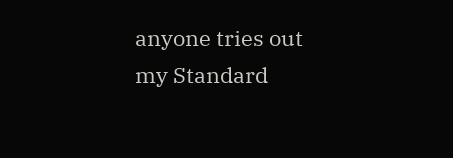anyone tries out my Standard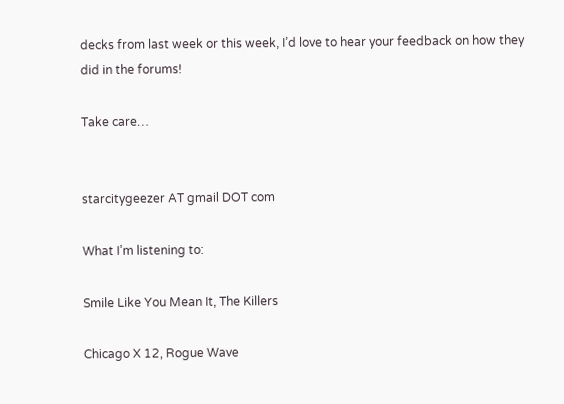decks from last week or this week, I’d love to hear your feedback on how they did in the forums!

Take care…


starcitygeezer AT gmail DOT com

What I’m listening to:

Smile Like You Mean It, The Killers

Chicago X 12, Rogue Wave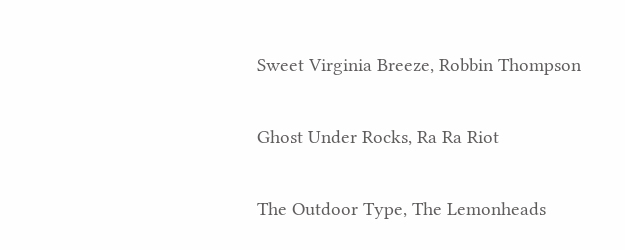Sweet Virginia Breeze, Robbin Thompson

Ghost Under Rocks, Ra Ra Riot

The Outdoor Type, The Lemonheads